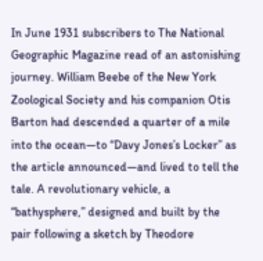In June 1931 subscribers to The National Geographic Magazine read of an astonishing journey. William Beebe of the New York Zoological Society and his companion Otis Barton had descended a quarter of a mile into the ocean—to “Davy Jones’s Locker” as the article announced—and lived to tell the tale. A revolutionary vehicle, a “bathysphere,” designed and built by the pair following a sketch by Theodore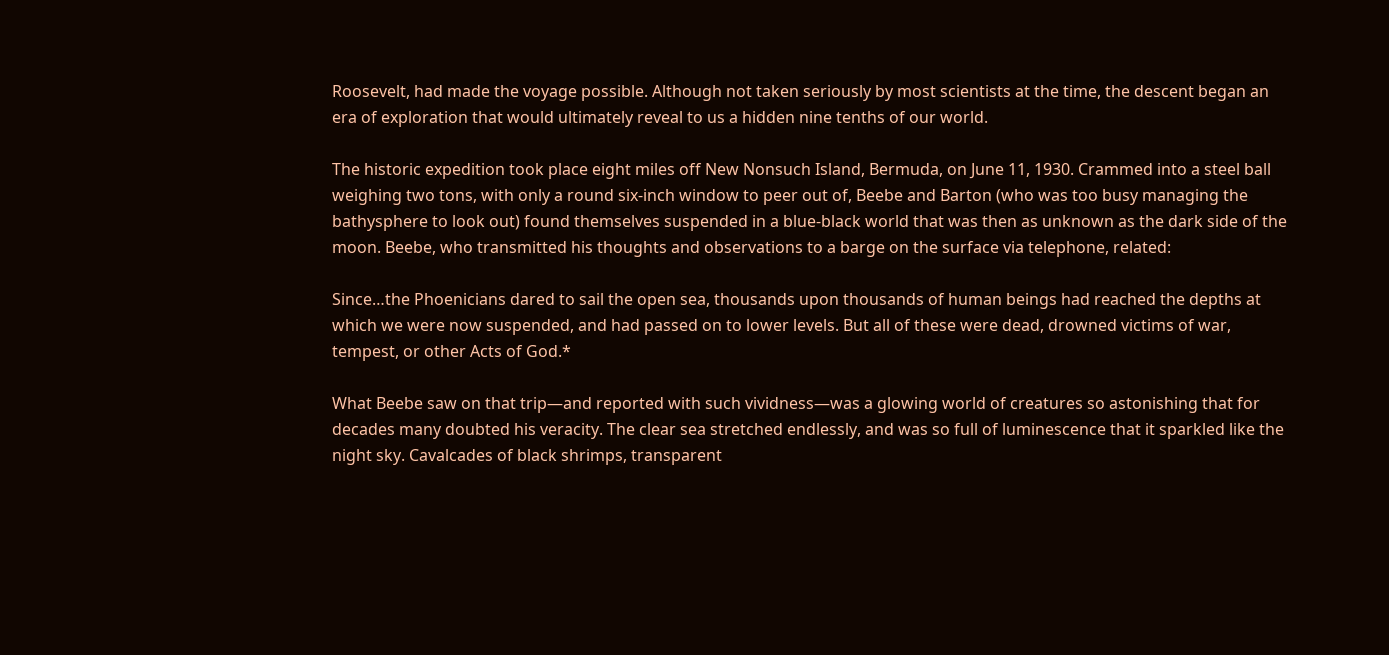Roosevelt, had made the voyage possible. Although not taken seriously by most scientists at the time, the descent began an era of exploration that would ultimately reveal to us a hidden nine tenths of our world.

The historic expedition took place eight miles off New Nonsuch Island, Bermuda, on June 11, 1930. Crammed into a steel ball weighing two tons, with only a round six-inch window to peer out of, Beebe and Barton (who was too busy managing the bathysphere to look out) found themselves suspended in a blue-black world that was then as unknown as the dark side of the moon. Beebe, who transmitted his thoughts and observations to a barge on the surface via telephone, related:

Since…the Phoenicians dared to sail the open sea, thousands upon thousands of human beings had reached the depths at which we were now suspended, and had passed on to lower levels. But all of these were dead, drowned victims of war, tempest, or other Acts of God.*

What Beebe saw on that trip—and reported with such vividness—was a glowing world of creatures so astonishing that for decades many doubted his veracity. The clear sea stretched endlessly, and was so full of luminescence that it sparkled like the night sky. Cavalcades of black shrimps, transparent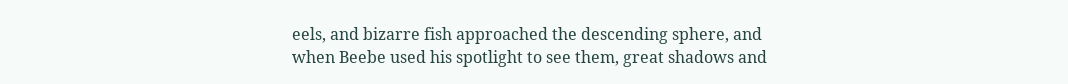eels, and bizarre fish approached the descending sphere, and when Beebe used his spotlight to see them, great shadows and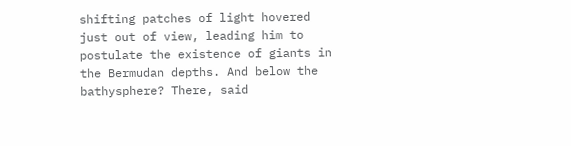shifting patches of light hovered just out of view, leading him to postulate the existence of giants in the Bermudan depths. And below the bathysphere? There, said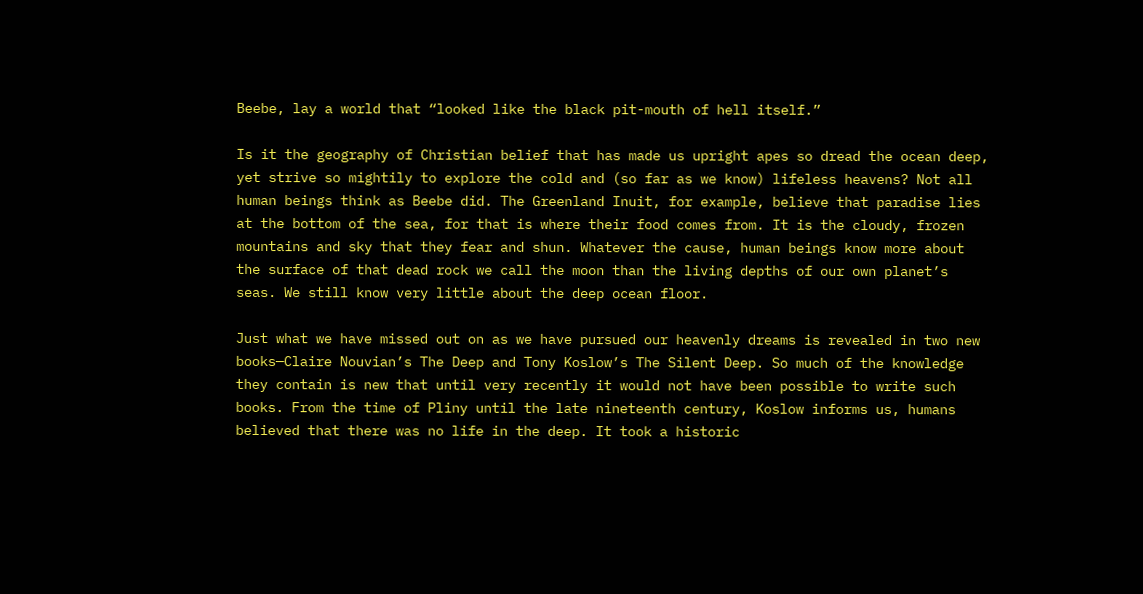Beebe, lay a world that “looked like the black pit-mouth of hell itself.”

Is it the geography of Christian belief that has made us upright apes so dread the ocean deep, yet strive so mightily to explore the cold and (so far as we know) lifeless heavens? Not all human beings think as Beebe did. The Greenland Inuit, for example, believe that paradise lies at the bottom of the sea, for that is where their food comes from. It is the cloudy, frozen mountains and sky that they fear and shun. Whatever the cause, human beings know more about the surface of that dead rock we call the moon than the living depths of our own planet’s seas. We still know very little about the deep ocean floor.

Just what we have missed out on as we have pursued our heavenly dreams is revealed in two new books—Claire Nouvian’s The Deep and Tony Koslow’s The Silent Deep. So much of the knowledge they contain is new that until very recently it would not have been possible to write such books. From the time of Pliny until the late nineteenth century, Koslow informs us, humans believed that there was no life in the deep. It took a historic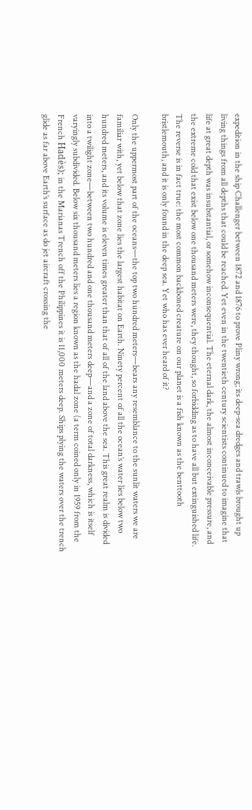expedition in the ship Challenger between 1872 and 1876 to prove Pliny wrong; its deep-sea dredges and trawls brought up living things from all depths that could be reached. Yet even in the twentieth century scientists continued to imagine that life at great depth was insubstantial, or somehow inconsequential. The eternal dark, the almost inconceivable pressure, and the extreme cold that exist below one thousand meters were, they thought, so forbidding as to have all but extinguished life. The reverse is in fact true: the most common backboned creature on our planet is a fish known as the benttooth bristlemouth, and it is only found in the deep sea. Yet who has ever heard of it?

Only the uppermost part of the oceans—the top two hundred meters—bears any resemblance to the sunlit waters we are familiar with, yet below that zone lies the largest habitat on Earth. Ninety percent of all the ocean’s water lies below two hundred meters, and its volume is eleven times greater than that of all of the land above the sea. This great realm is divided into a twilight zone—between two hundred and one thousand meters deep—and a zone of total darkness, which is itself varyingly subdivided. Below six thousand meters lies a region known as the hadal zone (a term coined only in 1959 from the French Hadès); in the Marianas Trench off the Philippines it is 11,000 meters deep. Ships plying the waters over the trench glide as far above Earth’s surface as do jet aircraft crossing the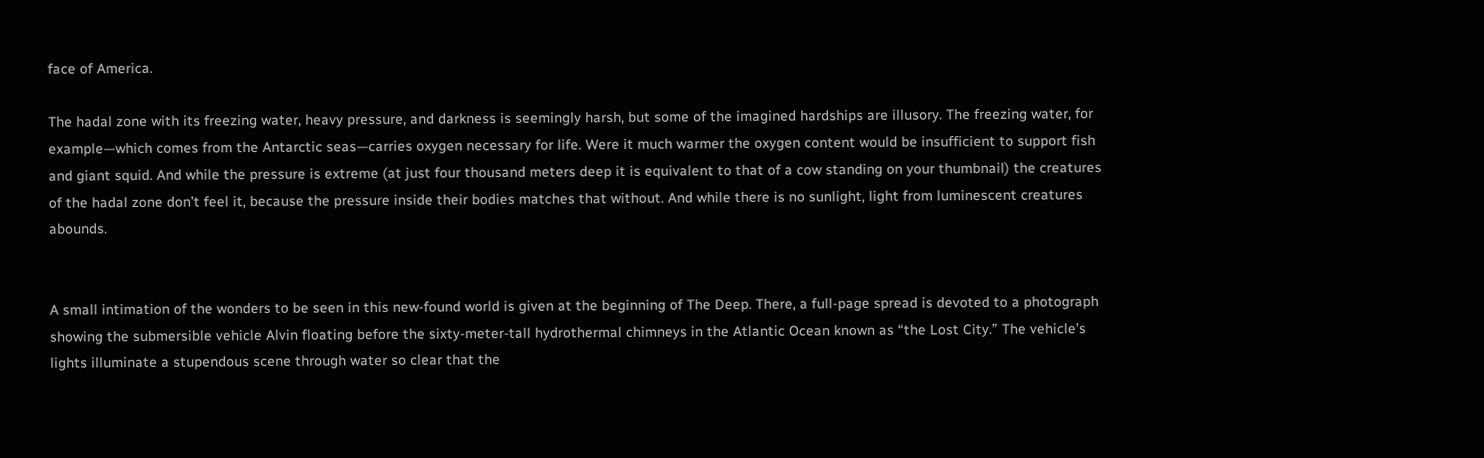face of America.

The hadal zone with its freezing water, heavy pressure, and darkness is seemingly harsh, but some of the imagined hardships are illusory. The freezing water, for example—which comes from the Antarctic seas—carries oxygen necessary for life. Were it much warmer the oxygen content would be insufficient to support fish and giant squid. And while the pressure is extreme (at just four thousand meters deep it is equivalent to that of a cow standing on your thumbnail) the creatures of the hadal zone don’t feel it, because the pressure inside their bodies matches that without. And while there is no sunlight, light from luminescent creatures abounds.


A small intimation of the wonders to be seen in this new-found world is given at the beginning of The Deep. There, a full-page spread is devoted to a photograph showing the submersible vehicle Alvin floating before the sixty-meter-tall hydrothermal chimneys in the Atlantic Ocean known as “the Lost City.” The vehicle’s lights illuminate a stupendous scene through water so clear that the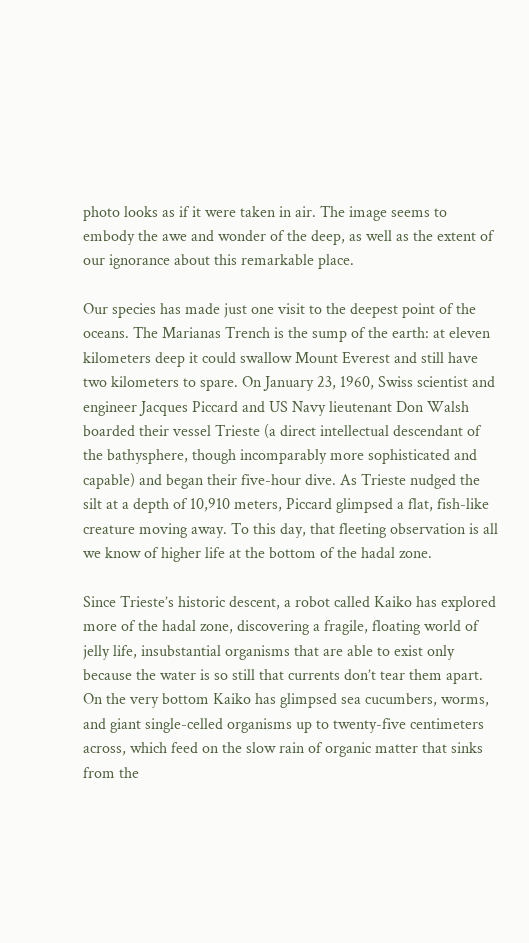photo looks as if it were taken in air. The image seems to embody the awe and wonder of the deep, as well as the extent of our ignorance about this remarkable place.

Our species has made just one visit to the deepest point of the oceans. The Marianas Trench is the sump of the earth: at eleven kilometers deep it could swallow Mount Everest and still have two kilometers to spare. On January 23, 1960, Swiss scientist and engineer Jacques Piccard and US Navy lieutenant Don Walsh boarded their vessel Trieste (a direct intellectual descendant of the bathysphere, though incomparably more sophisticated and capable) and began their five-hour dive. As Trieste nudged the silt at a depth of 10,910 meters, Piccard glimpsed a flat, fish-like creature moving away. To this day, that fleeting observation is all we know of higher life at the bottom of the hadal zone.

Since Trieste’s historic descent, a robot called Kaiko has explored more of the hadal zone, discovering a fragile, floating world of jelly life, insubstantial organisms that are able to exist only because the water is so still that currents don’t tear them apart. On the very bottom Kaiko has glimpsed sea cucumbers, worms, and giant single-celled organisms up to twenty-five centimeters across, which feed on the slow rain of organic matter that sinks from the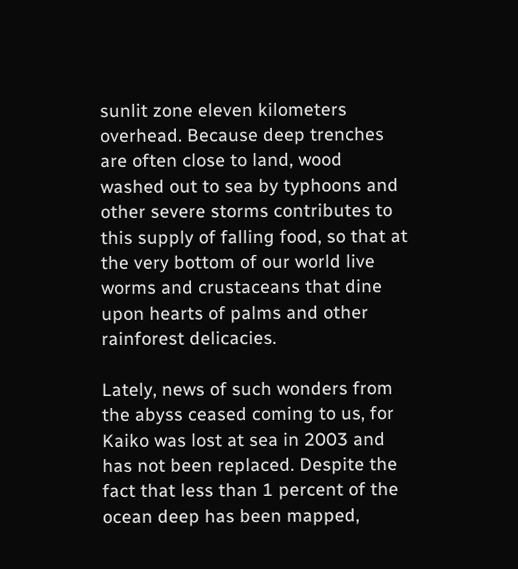sunlit zone eleven kilometers overhead. Because deep trenches are often close to land, wood washed out to sea by typhoons and other severe storms contributes to this supply of falling food, so that at the very bottom of our world live worms and crustaceans that dine upon hearts of palms and other rainforest delicacies.

Lately, news of such wonders from the abyss ceased coming to us, for Kaiko was lost at sea in 2003 and has not been replaced. Despite the fact that less than 1 percent of the ocean deep has been mapped,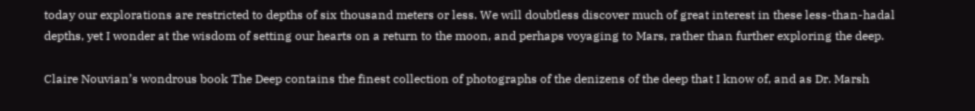today our explorations are restricted to depths of six thousand meters or less. We will doubtless discover much of great interest in these less-than-hadal depths, yet I wonder at the wisdom of setting our hearts on a return to the moon, and perhaps voyaging to Mars, rather than further exploring the deep.

Claire Nouvian’s wondrous book The Deep contains the finest collection of photographs of the denizens of the deep that I know of, and as Dr. Marsh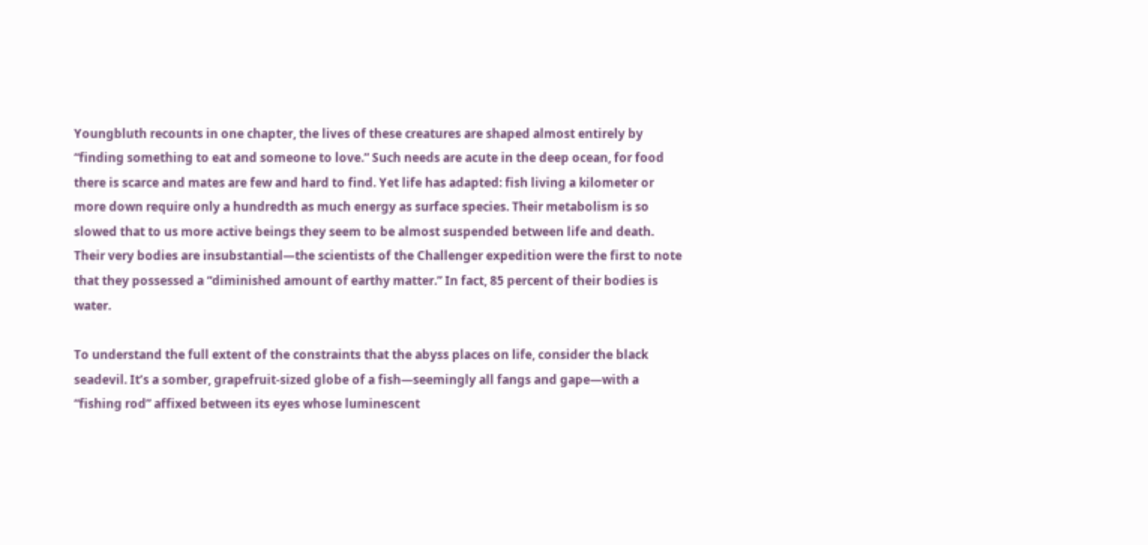Youngbluth recounts in one chapter, the lives of these creatures are shaped almost entirely by “finding something to eat and someone to love.” Such needs are acute in the deep ocean, for food there is scarce and mates are few and hard to find. Yet life has adapted: fish living a kilometer or more down require only a hundredth as much energy as surface species. Their metabolism is so slowed that to us more active beings they seem to be almost suspended between life and death. Their very bodies are insubstantial—the scientists of the Challenger expedition were the first to note that they possessed a “diminished amount of earthy matter.” In fact, 85 percent of their bodies is water.

To understand the full extent of the constraints that the abyss places on life, consider the black seadevil. It’s a somber, grapefruit-sized globe of a fish—seemingly all fangs and gape—with a “fishing rod” affixed between its eyes whose luminescent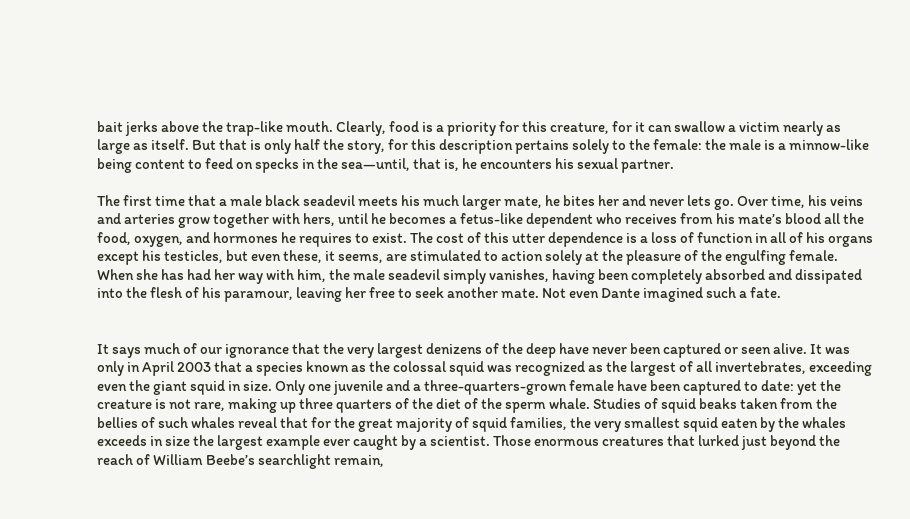bait jerks above the trap-like mouth. Clearly, food is a priority for this creature, for it can swallow a victim nearly as large as itself. But that is only half the story, for this description pertains solely to the female: the male is a minnow-like being content to feed on specks in the sea—until, that is, he encounters his sexual partner.

The first time that a male black seadevil meets his much larger mate, he bites her and never lets go. Over time, his veins and arteries grow together with hers, until he becomes a fetus-like dependent who receives from his mate’s blood all the food, oxygen, and hormones he requires to exist. The cost of this utter dependence is a loss of function in all of his organs except his testicles, but even these, it seems, are stimulated to action solely at the pleasure of the engulfing female. When she has had her way with him, the male seadevil simply vanishes, having been completely absorbed and dissipated into the flesh of his paramour, leaving her free to seek another mate. Not even Dante imagined such a fate.


It says much of our ignorance that the very largest denizens of the deep have never been captured or seen alive. It was only in April 2003 that a species known as the colossal squid was recognized as the largest of all invertebrates, exceeding even the giant squid in size. Only one juvenile and a three-quarters-grown female have been captured to date: yet the creature is not rare, making up three quarters of the diet of the sperm whale. Studies of squid beaks taken from the bellies of such whales reveal that for the great majority of squid families, the very smallest squid eaten by the whales exceeds in size the largest example ever caught by a scientist. Those enormous creatures that lurked just beyond the reach of William Beebe’s searchlight remain,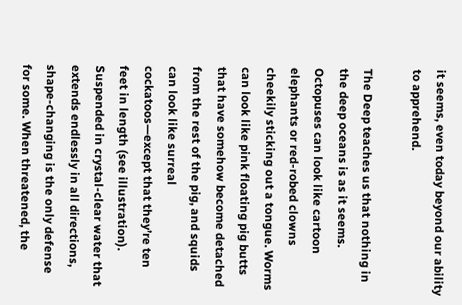it seems, even today beyond our ability to apprehend.

The Deep teaches us that nothing in the deep oceans is as it seems. Octopuses can look like cartoon elephants or red-robed clowns cheekily sticking out a tongue. Worms can look like pink floating pig butts that have somehow become detached from the rest of the pig, and squids can look like surreal cockatoos—except that they’re ten feet in length (see illustration). Suspended in crystal-clear water that extends endlessly in all directions, shape-changing is the only defense for some. When threatened, the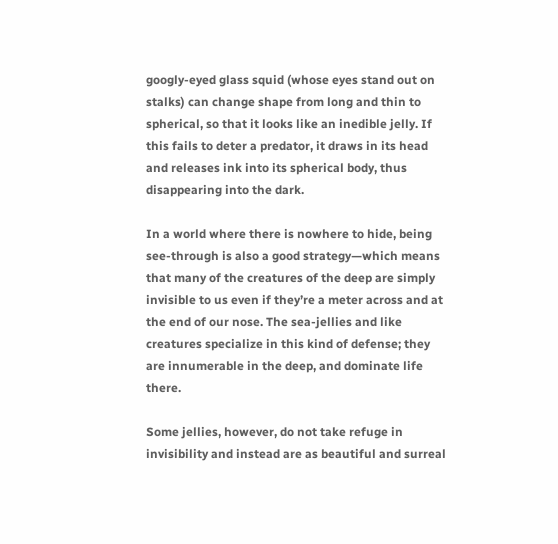googly-eyed glass squid (whose eyes stand out on stalks) can change shape from long and thin to spherical, so that it looks like an inedible jelly. If this fails to deter a predator, it draws in its head and releases ink into its spherical body, thus disappearing into the dark.

In a world where there is nowhere to hide, being see-through is also a good strategy—which means that many of the creatures of the deep are simply invisible to us even if they’re a meter across and at the end of our nose. The sea-jellies and like creatures specialize in this kind of defense; they are innumerable in the deep, and dominate life there.

Some jellies, however, do not take refuge in invisibility and instead are as beautiful and surreal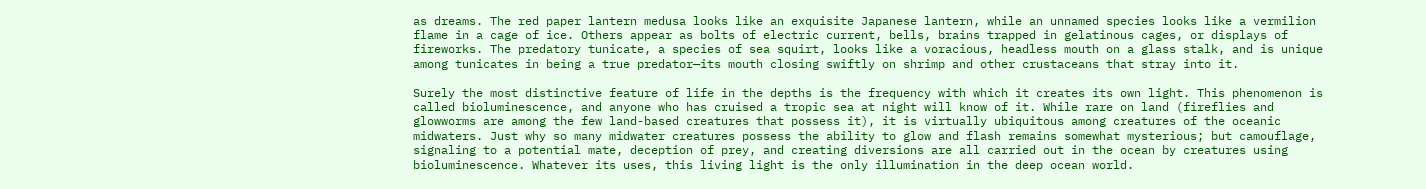as dreams. The red paper lantern medusa looks like an exquisite Japanese lantern, while an unnamed species looks like a vermilion flame in a cage of ice. Others appear as bolts of electric current, bells, brains trapped in gelatinous cages, or displays of fireworks. The predatory tunicate, a species of sea squirt, looks like a voracious, headless mouth on a glass stalk, and is unique among tunicates in being a true predator—its mouth closing swiftly on shrimp and other crustaceans that stray into it.

Surely the most distinctive feature of life in the depths is the frequency with which it creates its own light. This phenomenon is called bioluminescence, and anyone who has cruised a tropic sea at night will know of it. While rare on land (fireflies and glowworms are among the few land-based creatures that possess it), it is virtually ubiquitous among creatures of the oceanic midwaters. Just why so many midwater creatures possess the ability to glow and flash remains somewhat mysterious; but camouflage, signaling to a potential mate, deception of prey, and creating diversions are all carried out in the ocean by creatures using bioluminescence. Whatever its uses, this living light is the only illumination in the deep ocean world.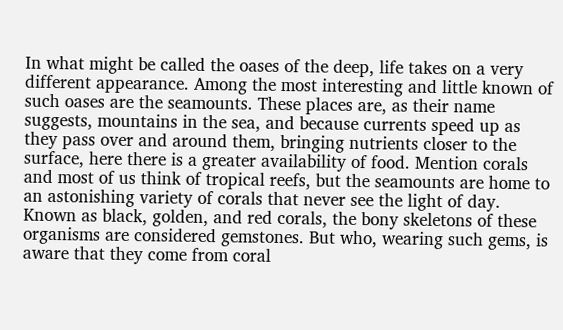In what might be called the oases of the deep, life takes on a very different appearance. Among the most interesting and little known of such oases are the seamounts. These places are, as their name suggests, mountains in the sea, and because currents speed up as they pass over and around them, bringing nutrients closer to the surface, here there is a greater availability of food. Mention corals and most of us think of tropical reefs, but the seamounts are home to an astonishing variety of corals that never see the light of day. Known as black, golden, and red corals, the bony skeletons of these organisms are considered gemstones. But who, wearing such gems, is aware that they come from coral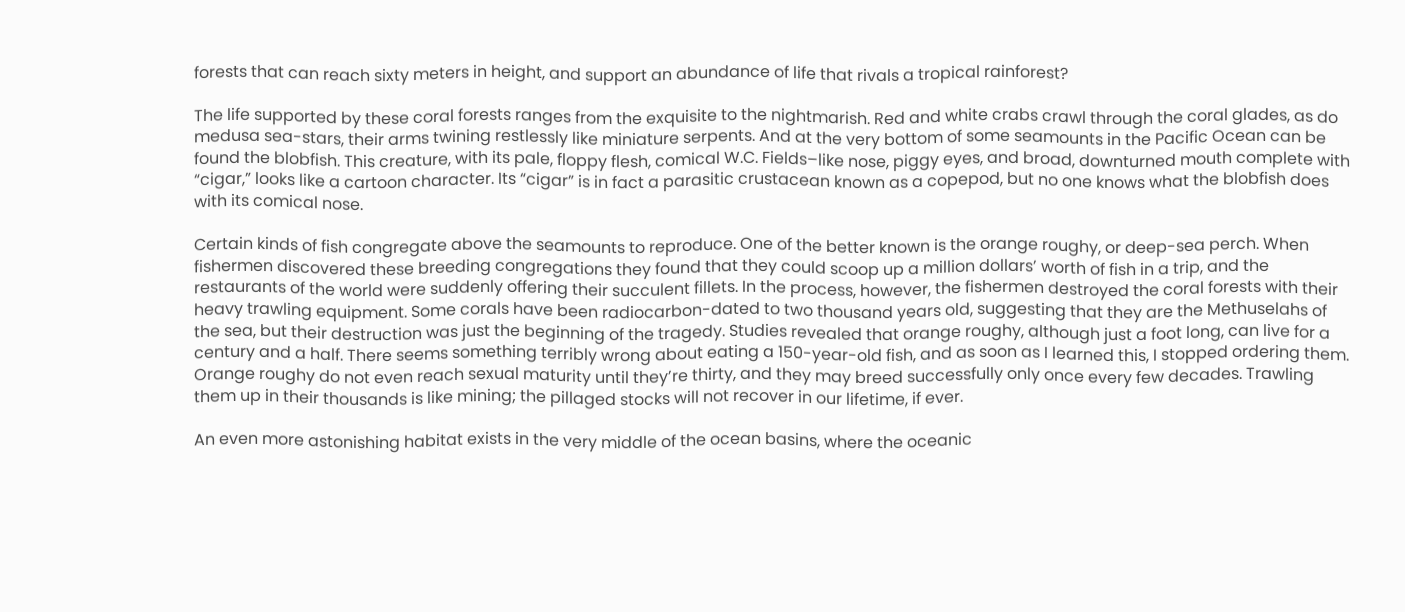forests that can reach sixty meters in height, and support an abundance of life that rivals a tropical rainforest?

The life supported by these coral forests ranges from the exquisite to the nightmarish. Red and white crabs crawl through the coral glades, as do medusa sea-stars, their arms twining restlessly like miniature serpents. And at the very bottom of some seamounts in the Pacific Ocean can be found the blobfish. This creature, with its pale, floppy flesh, comical W.C. Fields–like nose, piggy eyes, and broad, downturned mouth complete with “cigar,” looks like a cartoon character. Its “cigar” is in fact a parasitic crustacean known as a copepod, but no one knows what the blobfish does with its comical nose.

Certain kinds of fish congregate above the seamounts to reproduce. One of the better known is the orange roughy, or deep-sea perch. When fishermen discovered these breeding congregations they found that they could scoop up a million dollars’ worth of fish in a trip, and the restaurants of the world were suddenly offering their succulent fillets. In the process, however, the fishermen destroyed the coral forests with their heavy trawling equipment. Some corals have been radiocarbon-dated to two thousand years old, suggesting that they are the Methuselahs of the sea, but their destruction was just the beginning of the tragedy. Studies revealed that orange roughy, although just a foot long, can live for a century and a half. There seems something terribly wrong about eating a 150-year-old fish, and as soon as I learned this, I stopped ordering them. Orange roughy do not even reach sexual maturity until they’re thirty, and they may breed successfully only once every few decades. Trawling them up in their thousands is like mining; the pillaged stocks will not recover in our lifetime, if ever.

An even more astonishing habitat exists in the very middle of the ocean basins, where the oceanic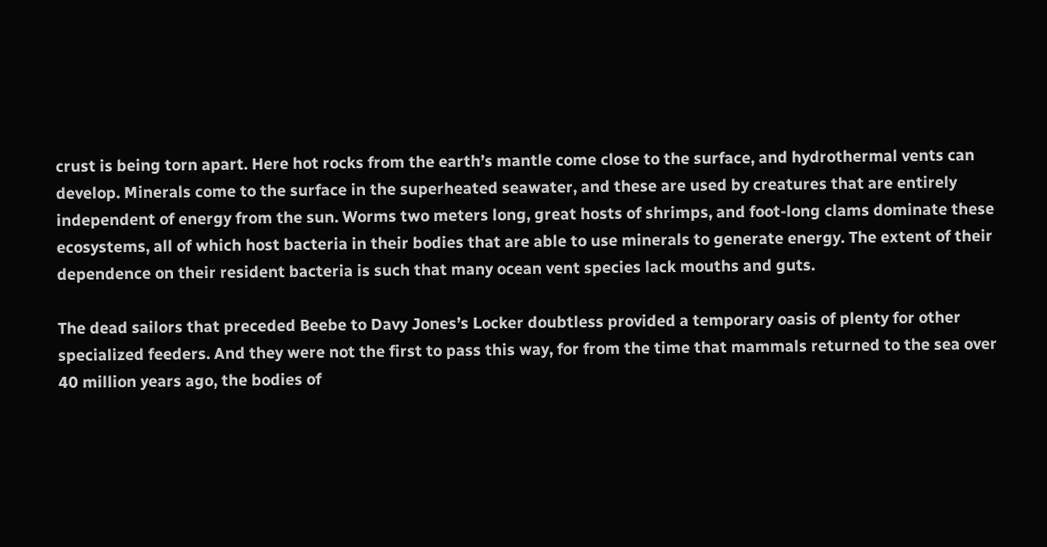crust is being torn apart. Here hot rocks from the earth’s mantle come close to the surface, and hydrothermal vents can develop. Minerals come to the surface in the superheated seawater, and these are used by creatures that are entirely independent of energy from the sun. Worms two meters long, great hosts of shrimps, and foot-long clams dominate these ecosystems, all of which host bacteria in their bodies that are able to use minerals to generate energy. The extent of their dependence on their resident bacteria is such that many ocean vent species lack mouths and guts.

The dead sailors that preceded Beebe to Davy Jones’s Locker doubtless provided a temporary oasis of plenty for other specialized feeders. And they were not the first to pass this way, for from the time that mammals returned to the sea over 40 million years ago, the bodies of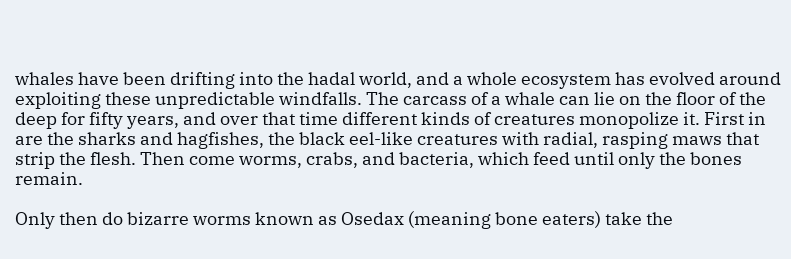whales have been drifting into the hadal world, and a whole ecosystem has evolved around exploiting these unpredictable windfalls. The carcass of a whale can lie on the floor of the deep for fifty years, and over that time different kinds of creatures monopolize it. First in are the sharks and hagfishes, the black eel-like creatures with radial, rasping maws that strip the flesh. Then come worms, crabs, and bacteria, which feed until only the bones remain.

Only then do bizarre worms known as Osedax (meaning bone eaters) take the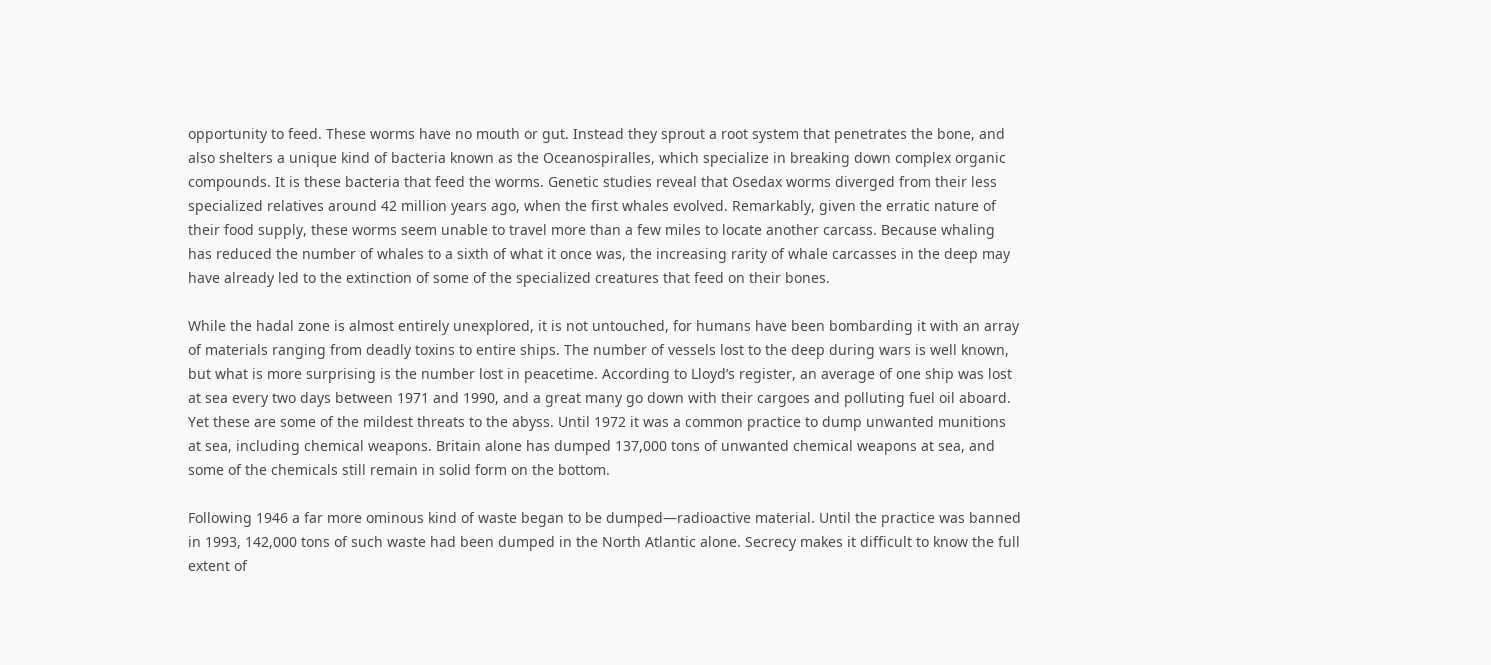opportunity to feed. These worms have no mouth or gut. Instead they sprout a root system that penetrates the bone, and also shelters a unique kind of bacteria known as the Oceanospiralles, which specialize in breaking down complex organic compounds. It is these bacteria that feed the worms. Genetic studies reveal that Osedax worms diverged from their less specialized relatives around 42 million years ago, when the first whales evolved. Remarkably, given the erratic nature of their food supply, these worms seem unable to travel more than a few miles to locate another carcass. Because whaling has reduced the number of whales to a sixth of what it once was, the increasing rarity of whale carcasses in the deep may have already led to the extinction of some of the specialized creatures that feed on their bones.

While the hadal zone is almost entirely unexplored, it is not untouched, for humans have been bombarding it with an array of materials ranging from deadly toxins to entire ships. The number of vessels lost to the deep during wars is well known, but what is more surprising is the number lost in peacetime. According to Lloyd’s register, an average of one ship was lost at sea every two days between 1971 and 1990, and a great many go down with their cargoes and polluting fuel oil aboard. Yet these are some of the mildest threats to the abyss. Until 1972 it was a common practice to dump unwanted munitions at sea, including chemical weapons. Britain alone has dumped 137,000 tons of unwanted chemical weapons at sea, and some of the chemicals still remain in solid form on the bottom.

Following 1946 a far more ominous kind of waste began to be dumped—radioactive material. Until the practice was banned in 1993, 142,000 tons of such waste had been dumped in the North Atlantic alone. Secrecy makes it difficult to know the full extent of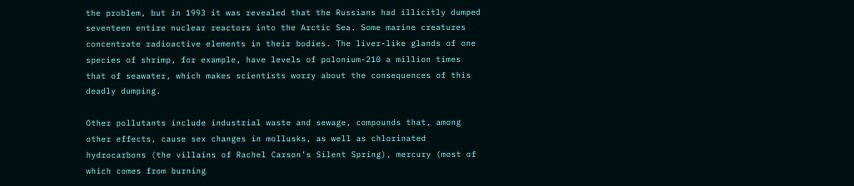the problem, but in 1993 it was revealed that the Russians had illicitly dumped seventeen entire nuclear reactors into the Arctic Sea. Some marine creatures concentrate radioactive elements in their bodies. The liver-like glands of one species of shrimp, for example, have levels of polonium-210 a million times that of seawater, which makes scientists worry about the consequences of this deadly dumping.

Other pollutants include industrial waste and sewage, compounds that, among other effects, cause sex changes in mollusks, as well as chlorinated hydrocarbons (the villains of Rachel Carson’s Silent Spring), mercury (most of which comes from burning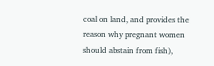coal on land, and provides the reason why pregnant women should abstain from fish),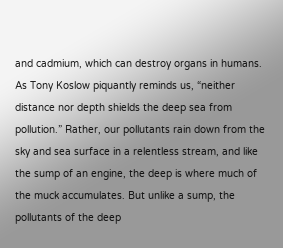and cadmium, which can destroy organs in humans. As Tony Koslow piquantly reminds us, “neither distance nor depth shields the deep sea from pollution.” Rather, our pollutants rain down from the sky and sea surface in a relentless stream, and like the sump of an engine, the deep is where much of the muck accumulates. But unlike a sump, the pollutants of the deep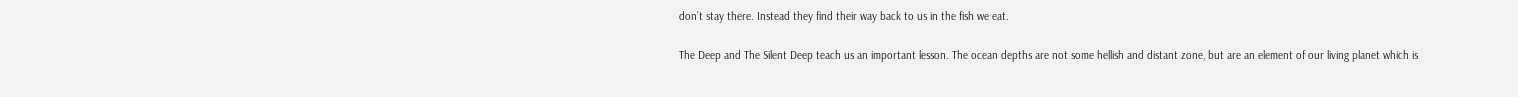don’t stay there. Instead they find their way back to us in the fish we eat.

The Deep and The Silent Deep teach us an important lesson. The ocean depths are not some hellish and distant zone, but are an element of our living planet which is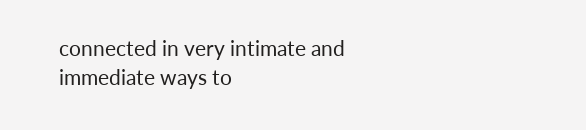connected in very intimate and immediate ways to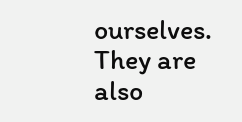ourselves. They are also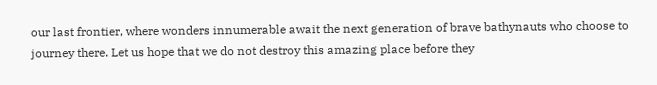our last frontier, where wonders innumerable await the next generation of brave bathynauts who choose to journey there. Let us hope that we do not destroy this amazing place before they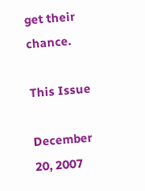get their chance.

This Issue

December 20, 2007